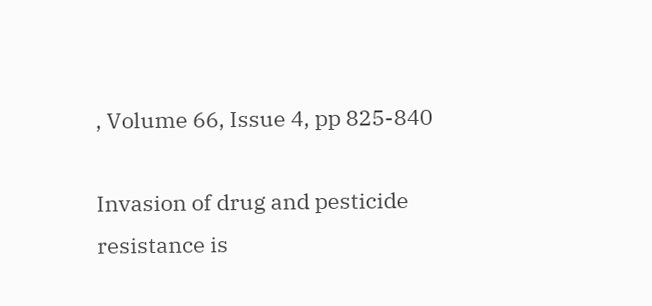, Volume 66, Issue 4, pp 825-840

Invasion of drug and pesticide resistance is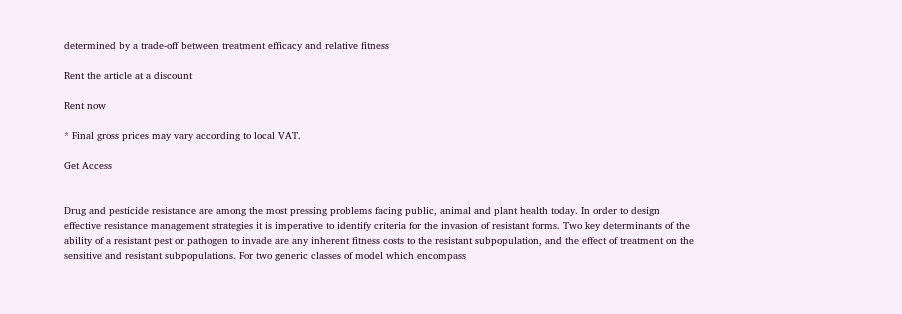determined by a trade-off between treatment efficacy and relative fitness

Rent the article at a discount

Rent now

* Final gross prices may vary according to local VAT.

Get Access


Drug and pesticide resistance are among the most pressing problems facing public, animal and plant health today. In order to design effective resistance management strategies it is imperative to identify criteria for the invasion of resistant forms. Two key determinants of the ability of a resistant pest or pathogen to invade are any inherent fitness costs to the resistant subpopulation, and the effect of treatment on the sensitive and resistant subpopulations. For two generic classes of model which encompass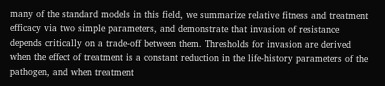many of the standard models in this field, we summarize relative fitness and treatment efficacy via two simple parameters, and demonstrate that invasion of resistance depends critically on a trade-off between them. Thresholds for invasion are derived when the effect of treatment is a constant reduction in the life-history parameters of the pathogen, and when treatment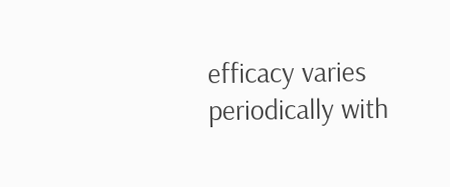efficacy varies periodically with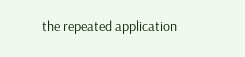the repeated application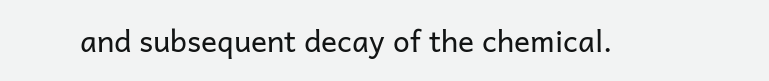and subsequent decay of the chemical.